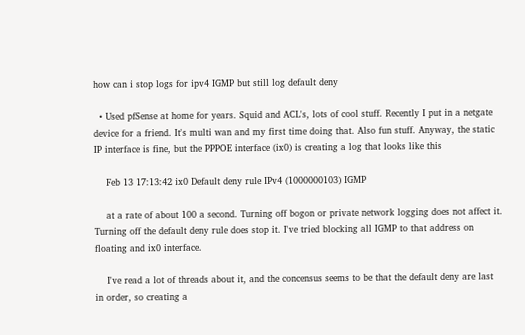how can i stop logs for ipv4 IGMP but still log default deny

  • Used pfSense at home for years. Squid and ACL's, lots of cool stuff. Recently I put in a netgate device for a friend. It's multi wan and my first time doing that. Also fun stuff. Anyway, the static IP interface is fine, but the PPPOE interface (ix0) is creating a log that looks like this

    Feb 13 17:13:42 ix0 Default deny rule IPv4 (1000000103) IGMP

    at a rate of about 100 a second. Turning off bogon or private network logging does not affect it. Turning off the default deny rule does stop it. I've tried blocking all IGMP to that address on floating and ix0 interface.

    I've read a lot of threads about it, and the concensus seems to be that the default deny are last in order, so creating a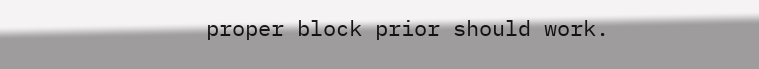proper block prior should work.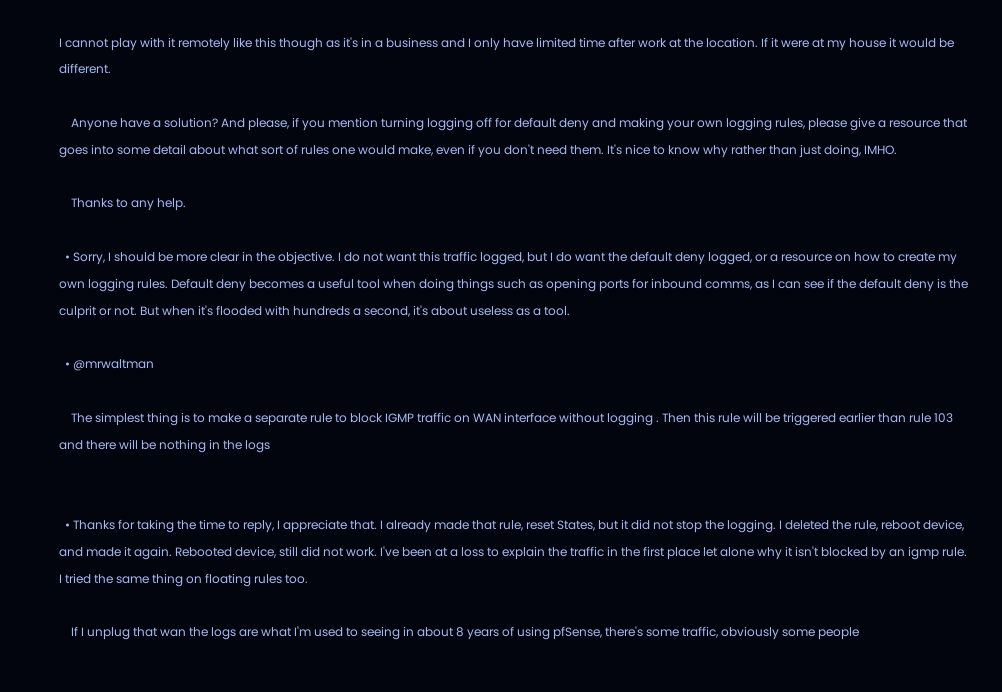I cannot play with it remotely like this though as it's in a business and I only have limited time after work at the location. If it were at my house it would be different.

    Anyone have a solution? And please, if you mention turning logging off for default deny and making your own logging rules, please give a resource that goes into some detail about what sort of rules one would make, even if you don't need them. It's nice to know why rather than just doing, IMHO.

    Thanks to any help.

  • Sorry, I should be more clear in the objective. I do not want this traffic logged, but I do want the default deny logged, or a resource on how to create my own logging rules. Default deny becomes a useful tool when doing things such as opening ports for inbound comms, as I can see if the default deny is the culprit or not. But when it's flooded with hundreds a second, it's about useless as a tool.

  • @mrwaltman

    The simplest thing is to make a separate rule to block IGMP traffic on WAN interface without logging . Then this rule will be triggered earlier than rule 103 and there will be nothing in the logs


  • Thanks for taking the time to reply, I appreciate that. I already made that rule, reset States, but it did not stop the logging. I deleted the rule, reboot device, and made it again. Rebooted device, still did not work. I've been at a loss to explain the traffic in the first place let alone why it isn't blocked by an igmp rule. I tried the same thing on floating rules too.

    If I unplug that wan the logs are what I'm used to seeing in about 8 years of using pfSense, there's some traffic, obviously some people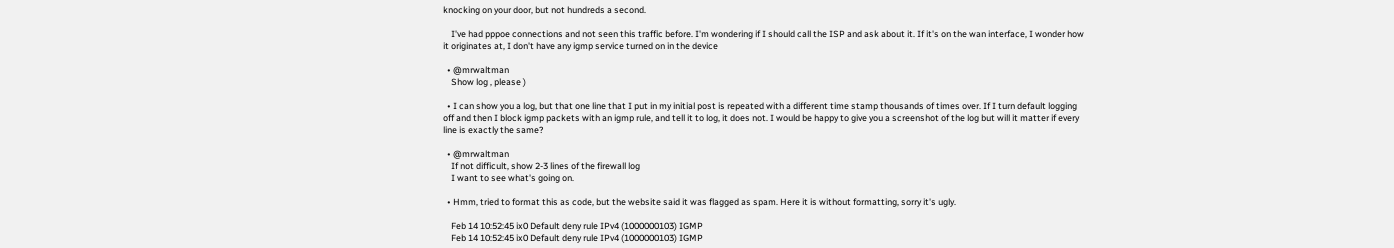knocking on your door, but not hundreds a second.

    I've had pppoe connections and not seen this traffic before. I'm wondering if I should call the ISP and ask about it. If it's on the wan interface, I wonder how it originates at, I don't have any igmp service turned on in the device

  • @mrwaltman
    Show log , please )

  • I can show you a log, but that one line that I put in my initial post is repeated with a different time stamp thousands of times over. If I turn default logging off and then I block igmp packets with an igmp rule, and tell it to log, it does not. I would be happy to give you a screenshot of the log but will it matter if every line is exactly the same?

  • @mrwaltman
    If not difficult, show 2-3 lines of the firewall log
    I want to see what's going on.

  • Hmm, tried to format this as code, but the website said it was flagged as spam. Here it is without formatting, sorry it's ugly.

    Feb 14 10:52:45 ix0 Default deny rule IPv4 (1000000103) IGMP
    Feb 14 10:52:45 ix0 Default deny rule IPv4 (1000000103) IGMP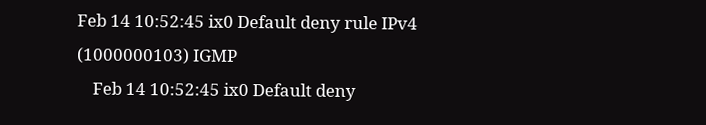Feb 14 10:52:45 ix0 Default deny rule IPv4 (1000000103) IGMP
    Feb 14 10:52:45 ix0 Default deny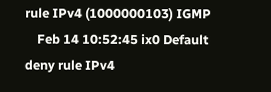rule IPv4 (1000000103) IGMP
    Feb 14 10:52:45 ix0 Default deny rule IPv4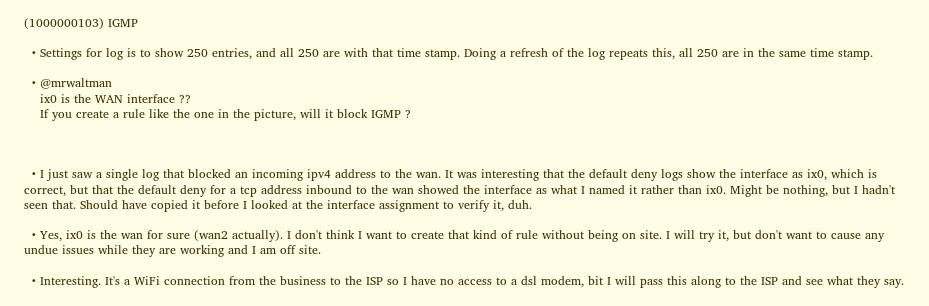(1000000103) IGMP

  • Settings for log is to show 250 entries, and all 250 are with that time stamp. Doing a refresh of the log repeats this, all 250 are in the same time stamp.

  • @mrwaltman
    ix0 is the WAN interface ??
    If you create a rule like the one in the picture, will it block IGMP ?



  • I just saw a single log that blocked an incoming ipv4 address to the wan. It was interesting that the default deny logs show the interface as ix0, which is correct, but that the default deny for a tcp address inbound to the wan showed the interface as what I named it rather than ix0. Might be nothing, but I hadn't seen that. Should have copied it before I looked at the interface assignment to verify it, duh.

  • Yes, ix0 is the wan for sure (wan2 actually). I don't think I want to create that kind of rule without being on site. I will try it, but don't want to cause any undue issues while they are working and I am off site.

  • Interesting. It's a WiFi connection from the business to the ISP so I have no access to a dsl modem, bit I will pass this along to the ISP and see what they say.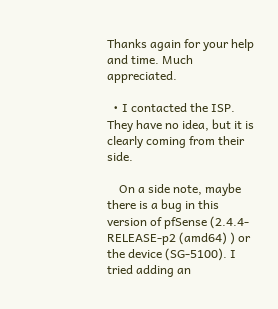Thanks again for your help and time. Much appreciated.

  • I contacted the ISP. They have no idea, but it is clearly coming from their side.

    On a side note, maybe there is a bug in this version of pfSense (2.4.4-RELEASE-p2 (amd64) ) or the device (SG-5100). I tried adding an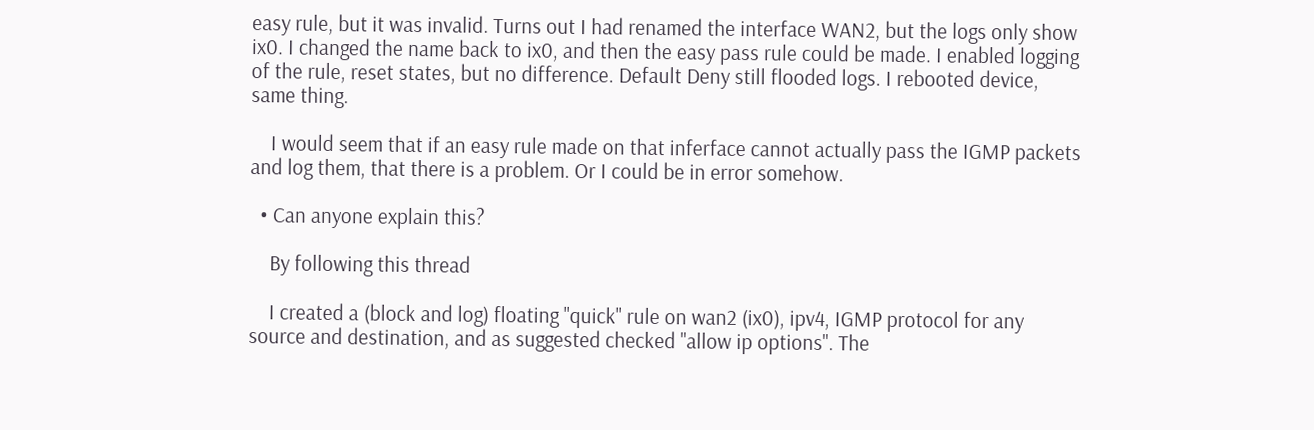easy rule, but it was invalid. Turns out I had renamed the interface WAN2, but the logs only show ix0. I changed the name back to ix0, and then the easy pass rule could be made. I enabled logging of the rule, reset states, but no difference. Default Deny still flooded logs. I rebooted device, same thing.

    I would seem that if an easy rule made on that inferface cannot actually pass the IGMP packets and log them, that there is a problem. Or I could be in error somehow.

  • Can anyone explain this?

    By following this thread

    I created a (block and log) floating "quick" rule on wan2 (ix0), ipv4, IGMP protocol for any source and destination, and as suggested checked "allow ip options". The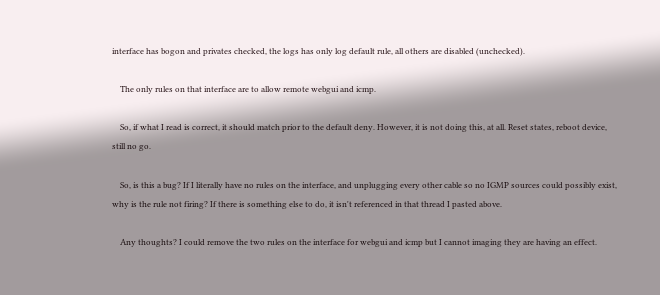interface has bogon and privates checked, the logs has only log default rule, all others are disabled (unchecked).

    The only rules on that interface are to allow remote webgui and icmp.

    So, if what I read is correct, it should match prior to the default deny. However, it is not doing this, at all. Reset states, reboot device, still no go.

    So, is this a bug? If I literally have no rules on the interface, and unplugging every other cable so no IGMP sources could possibly exist, why is the rule not firing? If there is something else to do, it isn't referenced in that thread I pasted above.

    Any thoughts? I could remove the two rules on the interface for webgui and icmp but I cannot imaging they are having an effect.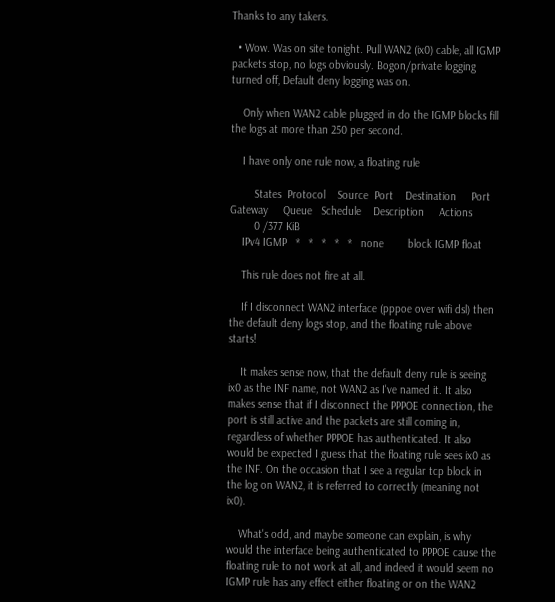Thanks to any takers.

  • Wow. Was on site tonight. Pull WAN2 (ix0) cable, all IGMP packets stop, no logs obviously. Bogon/private logging turned off, Default deny logging was on.

    Only when WAN2 cable plugged in do the IGMP blocks fill the logs at more than 250 per second.

    I have only one rule now, a floating rule

        States  Protocol    Source  Port    Destination     Port    Gateway     Queue   Schedule    Description     Actions
        0 /377 KiB
    IPv4 IGMP   *   *   *   *   *   none        block IGMP float

    This rule does not fire at all.

    If I disconnect WAN2 interface (pppoe over wifi dsl) then the default deny logs stop, and the floating rule above starts!

    It makes sense now, that the default deny rule is seeing ix0 as the INF name, not WAN2 as I've named it. It also makes sense that if I disconnect the PPPOE connection, the port is still active and the packets are still coming in, regardless of whether PPPOE has authenticated. It also would be expected I guess that the floating rule sees ix0 as the INF. On the occasion that I see a regular tcp block in the log on WAN2, it is referred to correctly (meaning not ix0).

    What's odd, and maybe someone can explain, is why would the interface being authenticated to PPPOE cause the floating rule to not work at all, and indeed it would seem no IGMP rule has any effect either floating or on the WAN2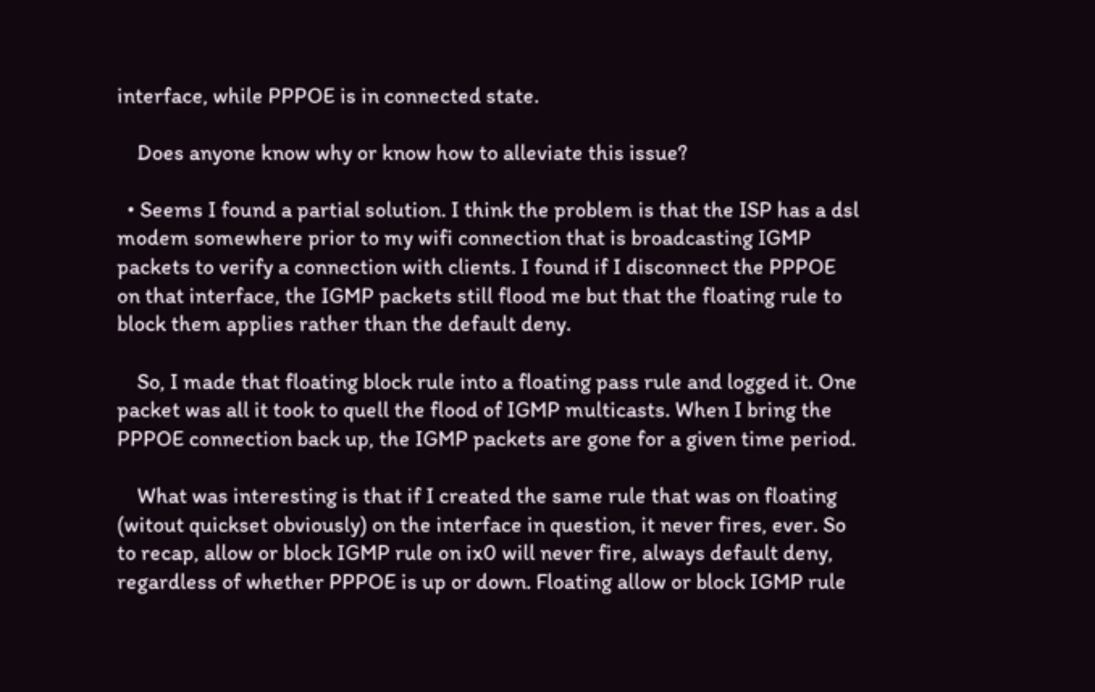interface, while PPPOE is in connected state.

    Does anyone know why or know how to alleviate this issue?

  • Seems I found a partial solution. I think the problem is that the ISP has a dsl modem somewhere prior to my wifi connection that is broadcasting IGMP packets to verify a connection with clients. I found if I disconnect the PPPOE on that interface, the IGMP packets still flood me but that the floating rule to block them applies rather than the default deny.

    So, I made that floating block rule into a floating pass rule and logged it. One packet was all it took to quell the flood of IGMP multicasts. When I bring the PPPOE connection back up, the IGMP packets are gone for a given time period.

    What was interesting is that if I created the same rule that was on floating (witout quickset obviously) on the interface in question, it never fires, ever. So to recap, allow or block IGMP rule on ix0 will never fire, always default deny, regardless of whether PPPOE is up or down. Floating allow or block IGMP rule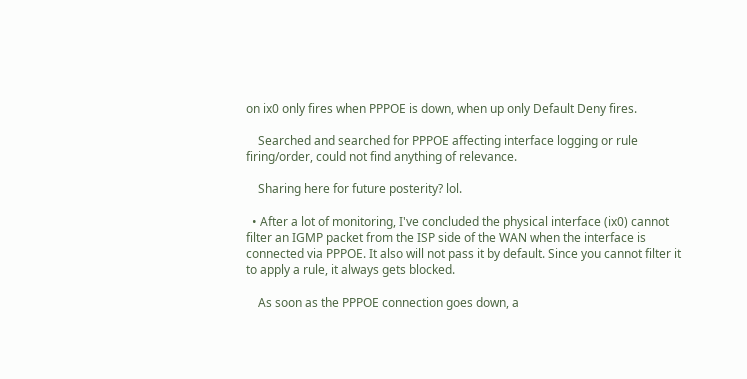on ix0 only fires when PPPOE is down, when up only Default Deny fires.

    Searched and searched for PPPOE affecting interface logging or rule firing/order, could not find anything of relevance.

    Sharing here for future posterity? lol.

  • After a lot of monitoring, I've concluded the physical interface (ix0) cannot filter an IGMP packet from the ISP side of the WAN when the interface is connected via PPPOE. It also will not pass it by default. Since you cannot filter it to apply a rule, it always gets blocked.

    As soon as the PPPOE connection goes down, a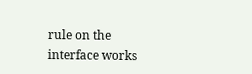rule on the interface works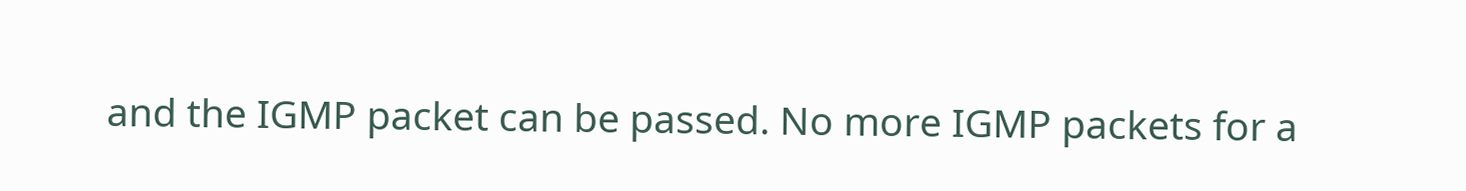and the IGMP packet can be passed. No more IGMP packets for a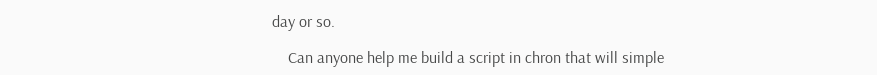day or so.

    Can anyone help me build a script in chron that will simple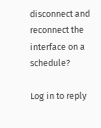disconnect and reconnect the interface on a schedule?

Log in to reply